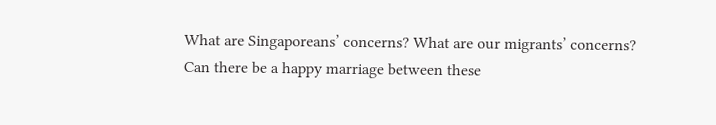What are Singaporeans’ concerns? What are our migrants’ concerns? Can there be a happy marriage between these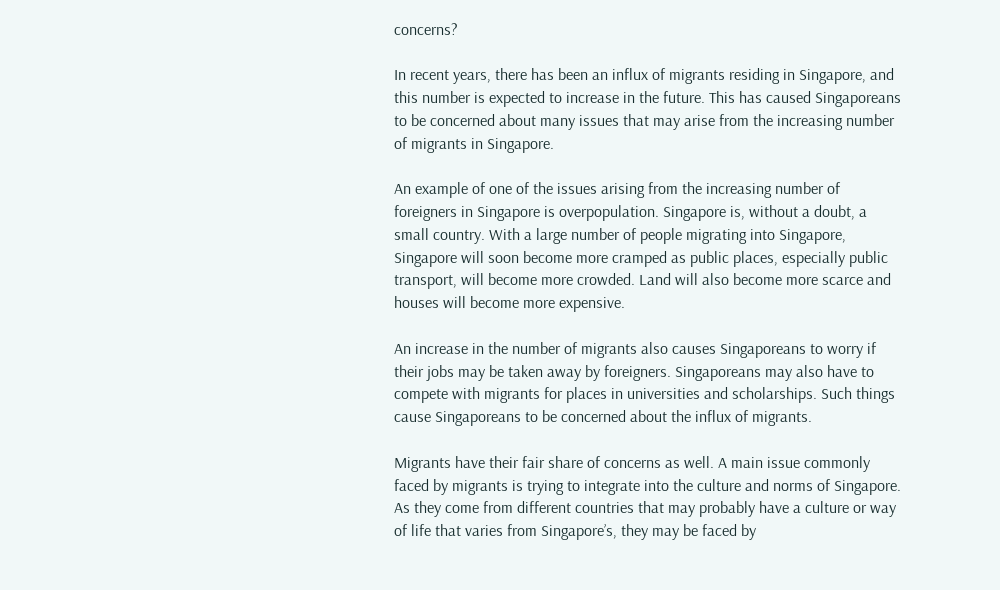concerns?

In recent years, there has been an influx of migrants residing in Singapore, and this number is expected to increase in the future. This has caused Singaporeans to be concerned about many issues that may arise from the increasing number of migrants in Singapore.

An example of one of the issues arising from the increasing number of foreigners in Singapore is overpopulation. Singapore is, without a doubt, a small country. With a large number of people migrating into Singapore, Singapore will soon become more cramped as public places, especially public transport, will become more crowded. Land will also become more scarce and houses will become more expensive.

An increase in the number of migrants also causes Singaporeans to worry if their jobs may be taken away by foreigners. Singaporeans may also have to compete with migrants for places in universities and scholarships. Such things cause Singaporeans to be concerned about the influx of migrants.

Migrants have their fair share of concerns as well. A main issue commonly faced by migrants is trying to integrate into the culture and norms of Singapore. As they come from different countries that may probably have a culture or way of life that varies from Singapore’s, they may be faced by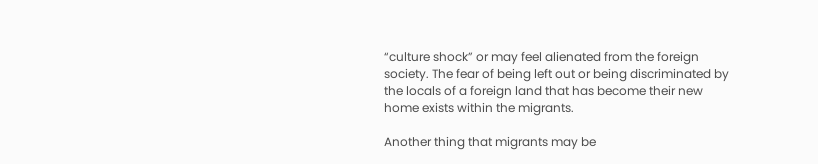“culture shock” or may feel alienated from the foreign society. The fear of being left out or being discriminated by the locals of a foreign land that has become their new home exists within the migrants.

Another thing that migrants may be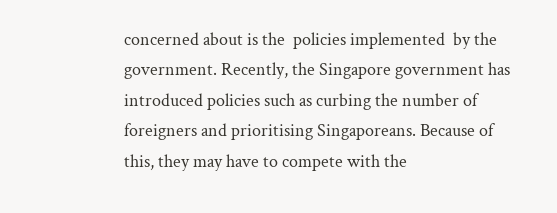concerned about is the  policies implemented  by the government. Recently, the Singapore government has introduced policies such as curbing the number of foreigners and prioritising Singaporeans. Because of this, they may have to compete with the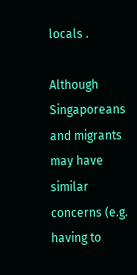locals .

Although Singaporeans and migrants may have similar concerns (e.g. having to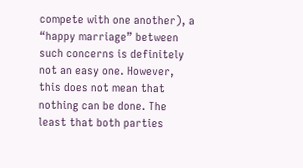compete with one another), a “happy marriage” between such concerns is definitely not an easy one. However, this does not mean that nothing can be done. The least that both parties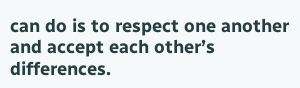can do is to respect one another and accept each other’s differences.